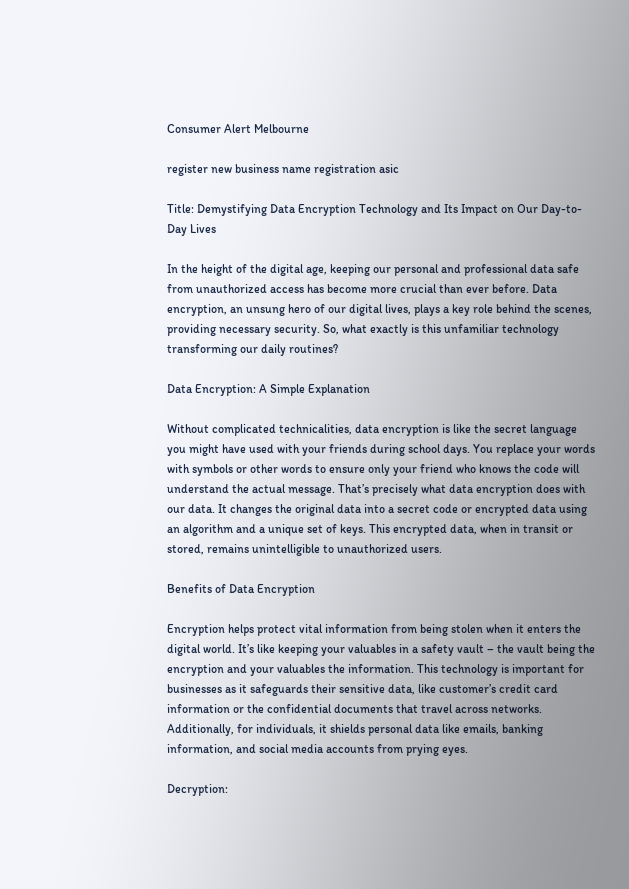Consumer Alert Melbourne

register new business name registration asic

Title: Demystifying Data Encryption Technology and Its Impact on Our Day-to-Day Lives

In the height of the digital age, keeping our personal and professional data safe from unauthorized access has become more crucial than ever before. Data encryption, an unsung hero of our digital lives, plays a key role behind the scenes, providing necessary security. So, what exactly is this unfamiliar technology transforming our daily routines?

Data Encryption: A Simple Explanation

Without complicated technicalities, data encryption is like the secret language you might have used with your friends during school days. You replace your words with symbols or other words to ensure only your friend who knows the code will understand the actual message. That’s precisely what data encryption does with our data. It changes the original data into a secret code or encrypted data using an algorithm and a unique set of keys. This encrypted data, when in transit or stored, remains unintelligible to unauthorized users.

Benefits of Data Encryption

Encryption helps protect vital information from being stolen when it enters the digital world. It’s like keeping your valuables in a safety vault – the vault being the encryption and your valuables the information. This technology is important for businesses as it safeguards their sensitive data, like customer’s credit card information or the confidential documents that travel across networks. Additionally, for individuals, it shields personal data like emails, banking information, and social media accounts from prying eyes.

Decryption: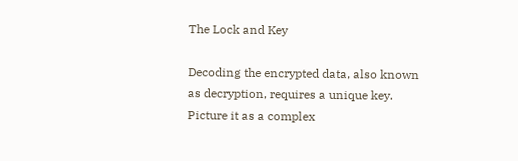The Lock and Key

Decoding the encrypted data, also known as decryption, requires a unique key. Picture it as a complex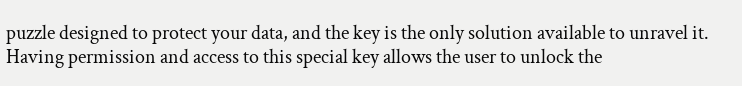puzzle designed to protect your data, and the key is the only solution available to unravel it. Having permission and access to this special key allows the user to unlock the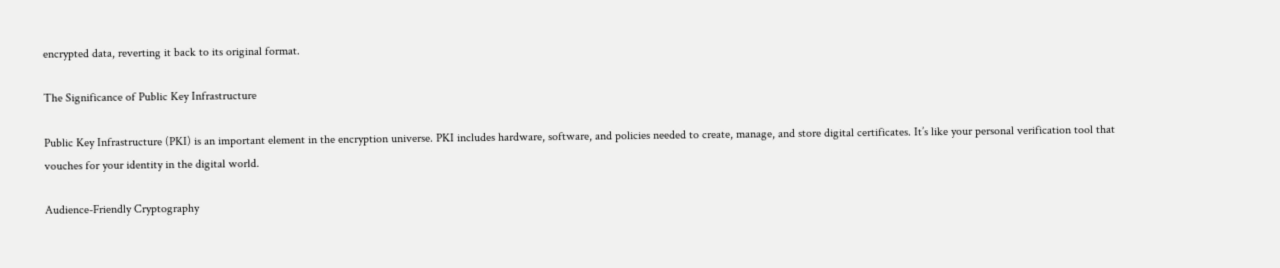encrypted data, reverting it back to its original format.

The Significance of Public Key Infrastructure

Public Key Infrastructure (PKI) is an important element in the encryption universe. PKI includes hardware, software, and policies needed to create, manage, and store digital certificates. It’s like your personal verification tool that vouches for your identity in the digital world.

Audience-Friendly Cryptography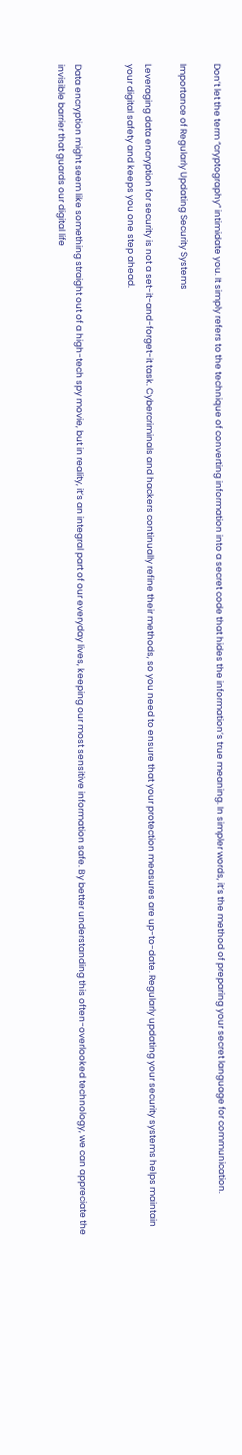Don’t let the term “cryptography” intimidate you. It simply refers to the technique of converting information into a secret code that hides the information’s true meaning. In simpler words, it’s the method of preparing your secret language for communication.

Importance of Regularly Updating Security Systems

Leveraging data encryption for security is not a set-it-and-forget-it task. Cybercriminals and hackers continually refine their methods, so you need to ensure that your protection measures are up-to-date. Regularly updating your security systems helps maintain your digital safety and keeps you one step ahead.


Data encryption might seem like something straight out of a high-tech spy movie, but in reality, it’s an integral part of our everyday lives, keeping our most sensitive information safe. By better understanding this often-overlooked technology, we can appreciate the invisible barrier that guards our digital life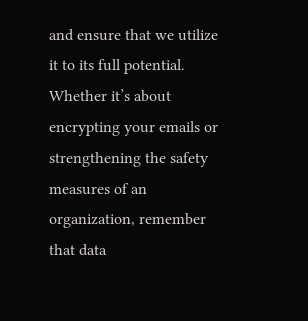and ensure that we utilize it to its full potential. Whether it’s about encrypting your emails or strengthening the safety measures of an organization, remember that data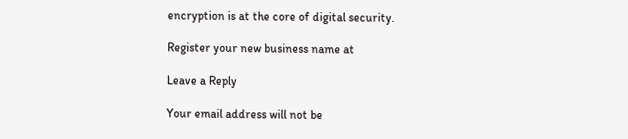encryption is at the core of digital security.

Register your new business name at

Leave a Reply

Your email address will not be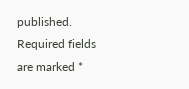published. Required fields are marked *